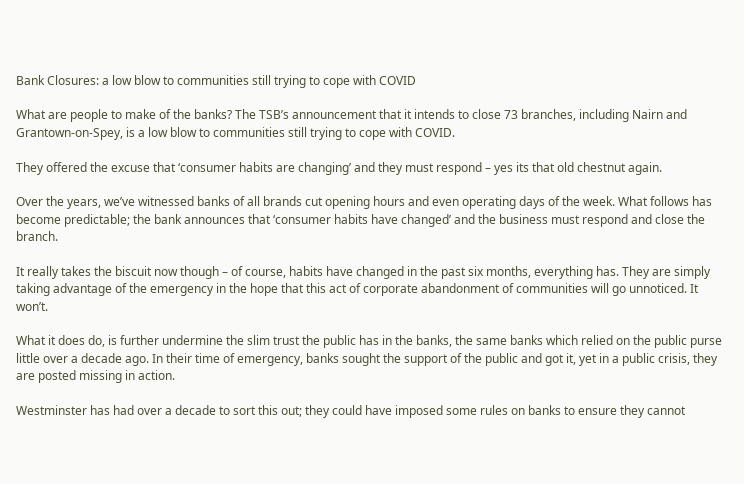Bank Closures: a low blow to communities still trying to cope with COVID

What are people to make of the banks? The TSB’s announcement that it intends to close 73 branches, including Nairn and Grantown-on-Spey, is a low blow to communities still trying to cope with COVID.

They offered the excuse that ‘consumer habits are changing’ and they must respond – yes its that old chestnut again.

Over the years, we’ve witnessed banks of all brands cut opening hours and even operating days of the week. What follows has become predictable; the bank announces that ‘consumer habits have changed’ and the business must respond and close the branch.

It really takes the biscuit now though – of course, habits have changed in the past six months, everything has. They are simply taking advantage of the emergency in the hope that this act of corporate abandonment of communities will go unnoticed. It won’t.

What it does do, is further undermine the slim trust the public has in the banks, the same banks which relied on the public purse little over a decade ago. In their time of emergency, banks sought the support of the public and got it, yet in a public crisis, they are posted missing in action.

Westminster has had over a decade to sort this out; they could have imposed some rules on banks to ensure they cannot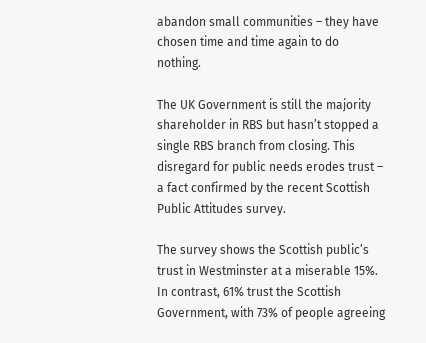abandon small communities – they have chosen time and time again to do nothing.

The UK Government is still the majority shareholder in RBS but hasn’t stopped a single RBS branch from closing. This disregard for public needs erodes trust –  a fact confirmed by the recent Scottish Public Attitudes survey.

The survey shows the Scottish public’s trust in Westminster at a miserable 15%. In contrast, 61% trust the Scottish Government, with 73% of people agreeing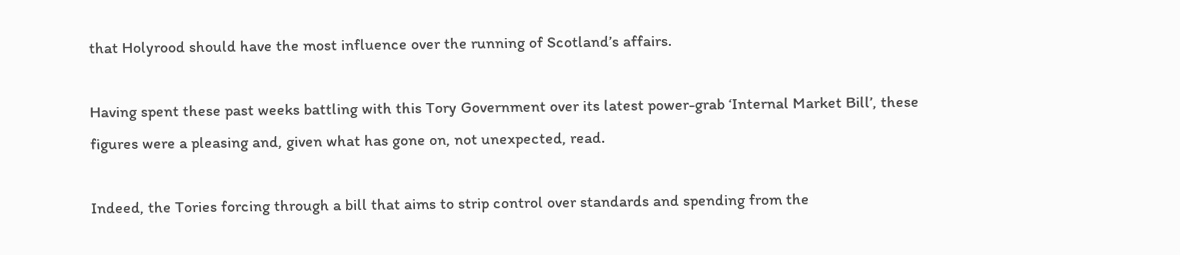that Holyrood should have the most influence over the running of Scotland’s affairs.

Having spent these past weeks battling with this Tory Government over its latest power-grab ‘Internal Market Bill’, these figures were a pleasing and, given what has gone on, not unexpected, read.

Indeed, the Tories forcing through a bill that aims to strip control over standards and spending from the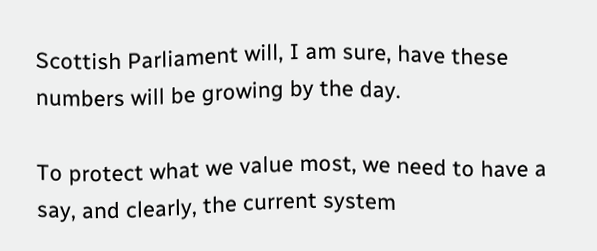Scottish Parliament will, I am sure, have these numbers will be growing by the day.

To protect what we value most, we need to have a say, and clearly, the current system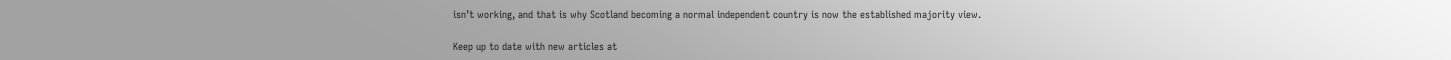isn’t working, and that is why Scotland becoming a normal independent country is now the established majority view.

Keep up to date with new articles at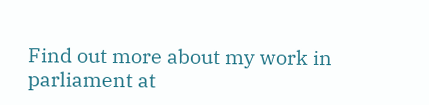Find out more about my work in parliament at